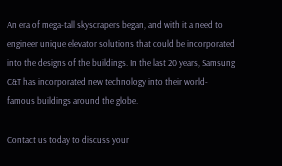An era of mega-tall skyscrapers began, and with it a need to engineer unique elevator solutions that could be incorporated into the designs of the buildings. In the last 20 years, Samsung C&T has incorporated new technology into their world-famous buildings around the globe.

Contact us today to discuss your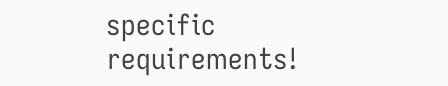specific requirements!